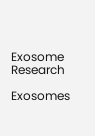Exosome Research

Exosomes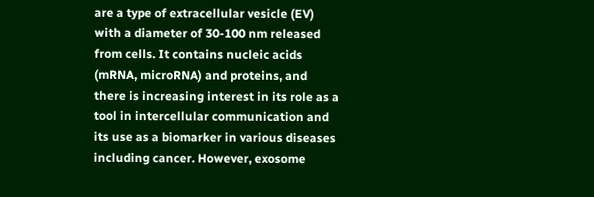are a type of extracellular vesicle (EV) with a diameter of 30-100 nm released from cells. It contains nucleic acids (mRNA, microRNA) and proteins, and there is increasing interest in its role as a tool in intercellular communication and its use as a biomarker in various diseases including cancer. However, exosome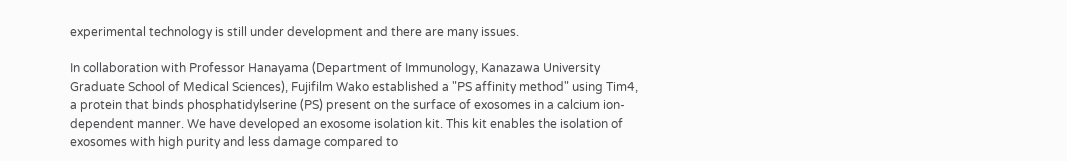experimental technology is still under development and there are many issues.

In collaboration with Professor Hanayama (Department of Immunology, Kanazawa University Graduate School of Medical Sciences), Fujifilm Wako established a "PS affinity method" using Tim4, a protein that binds phosphatidylserine (PS) present on the surface of exosomes in a calcium ion-dependent manner. We have developed an exosome isolation kit. This kit enables the isolation of exosomes with high purity and less damage compared to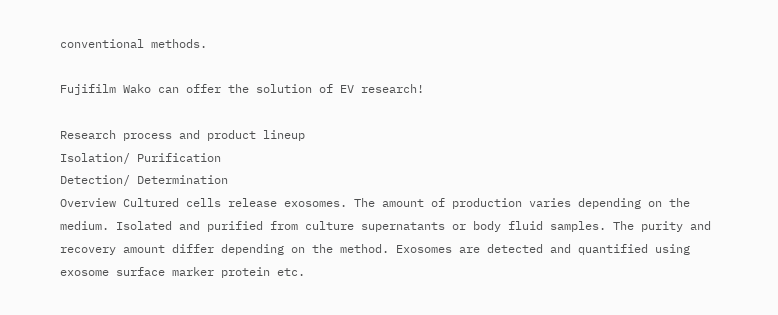conventional methods.

Fujifilm Wako can offer the solution of EV research!

Research process and product lineup
Isolation/ Purification
Detection/ Determination
Overview Cultured cells release exosomes. The amount of production varies depending on the medium. Isolated and purified from culture supernatants or body fluid samples. The purity and recovery amount differ depending on the method. Exosomes are detected and quantified using exosome surface marker protein etc.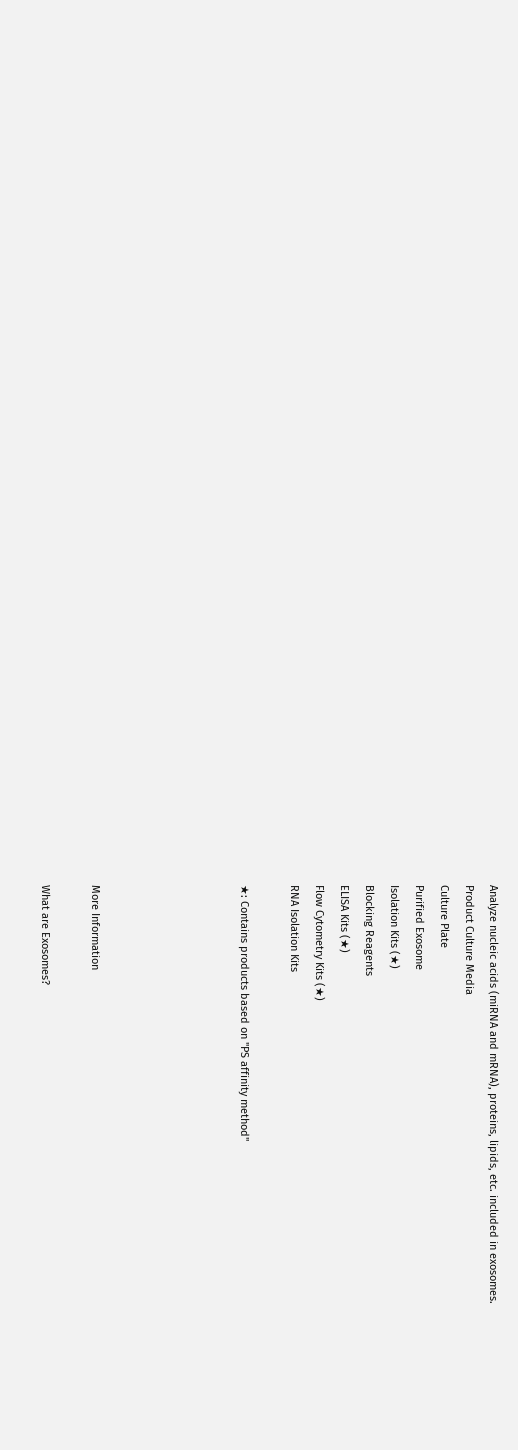Analyze nucleic acids (miRNA and mRNA), proteins, lipids, etc. included in exosomes.
Product Culture Media
Culture Plate
Purified Exosome
Isolation Kits (★)
Blocking Reagents
ELISA Kits (★)
Flow Cytometry Kits (★)
RNA Isolation Kits

★: Contains products based on "PS affinity method"





More Information

What are Exosomes?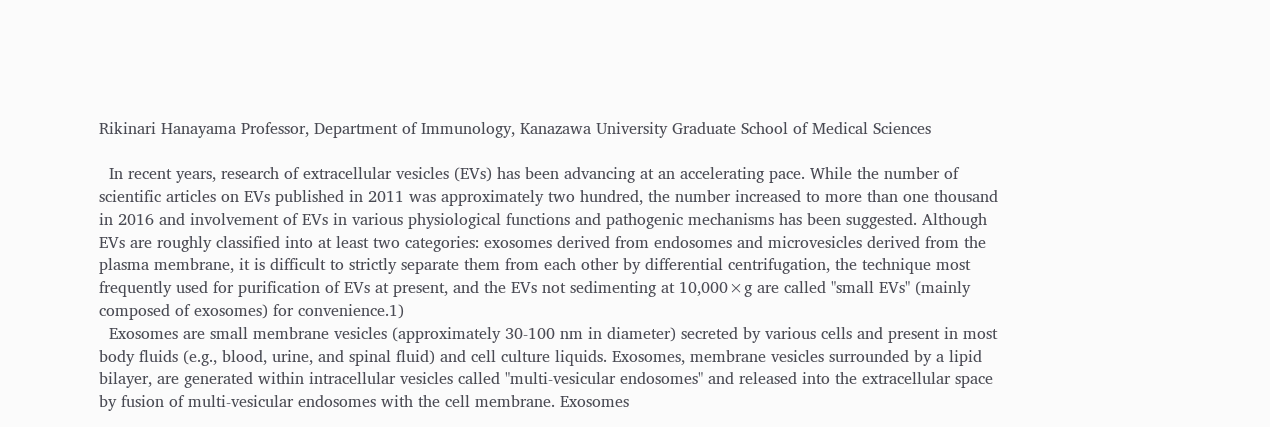Rikinari Hanayama Professor, Department of Immunology, Kanazawa University Graduate School of Medical Sciences

  In recent years, research of extracellular vesicles (EVs) has been advancing at an accelerating pace. While the number of scientific articles on EVs published in 2011 was approximately two hundred, the number increased to more than one thousand in 2016 and involvement of EVs in various physiological functions and pathogenic mechanisms has been suggested. Although EVs are roughly classified into at least two categories: exosomes derived from endosomes and microvesicles derived from the plasma membrane, it is difficult to strictly separate them from each other by differential centrifugation, the technique most frequently used for purification of EVs at present, and the EVs not sedimenting at 10,000×g are called "small EVs" (mainly composed of exosomes) for convenience.1)
  Exosomes are small membrane vesicles (approximately 30-100 nm in diameter) secreted by various cells and present in most body fluids (e.g., blood, urine, and spinal fluid) and cell culture liquids. Exosomes, membrane vesicles surrounded by a lipid bilayer, are generated within intracellular vesicles called "multi-vesicular endosomes" and released into the extracellular space by fusion of multi-vesicular endosomes with the cell membrane. Exosomes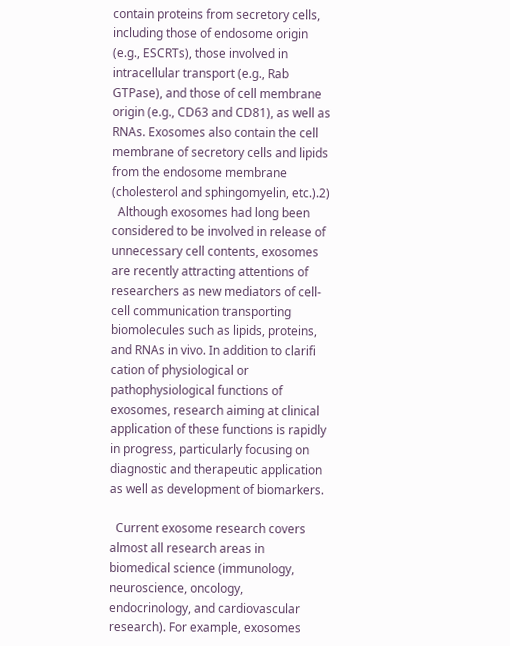contain proteins from secretory cells, including those of endosome origin (e.g., ESCRTs), those involved in intracellular transport (e.g., Rab GTPase), and those of cell membrane origin (e.g., CD63 and CD81), as well as RNAs. Exosomes also contain the cell membrane of secretory cells and lipids from the endosome membrane (cholesterol and sphingomyelin, etc.).2)
  Although exosomes had long been considered to be involved in release of unnecessary cell contents, exosomes are recently attracting attentions of researchers as new mediators of cell-cell communication transporting biomolecules such as lipids, proteins, and RNAs in vivo. In addition to clarifi cation of physiological or pathophysiological functions of exosomes, research aiming at clinical application of these functions is rapidly in progress, particularly focusing on diagnostic and therapeutic application as well as development of biomarkers.

  Current exosome research covers almost all research areas in biomedical science (immunology, neuroscience, oncology, endocrinology, and cardiovascular research). For example, exosomes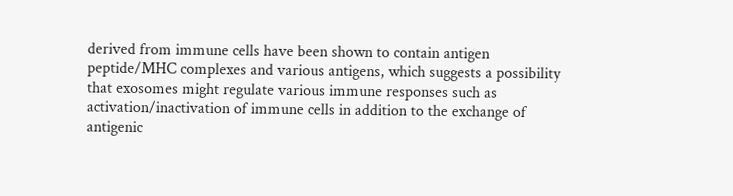derived from immune cells have been shown to contain antigen peptide/MHC complexes and various antigens, which suggests a possibility that exosomes might regulate various immune responses such as activation/inactivation of immune cells in addition to the exchange of antigenic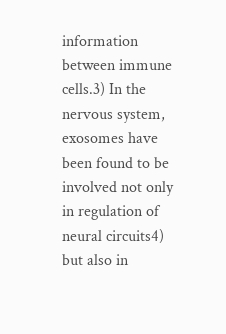information between immune cells.3) In the nervous system, exosomes have been found to be involved not only in regulation of neural circuits4) but also in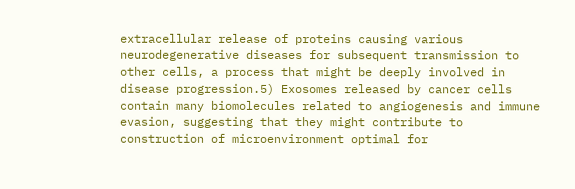extracellular release of proteins causing various neurodegenerative diseases for subsequent transmission to other cells, a process that might be deeply involved in disease progression.5) Exosomes released by cancer cells contain many biomolecules related to angiogenesis and immune evasion, suggesting that they might contribute to construction of microenvironment optimal for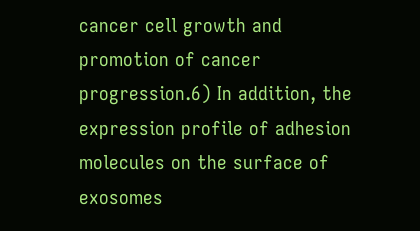cancer cell growth and promotion of cancer progression.6) In addition, the expression profile of adhesion molecules on the surface of exosomes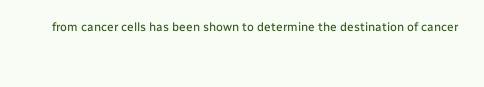from cancer cells has been shown to determine the destination of cancer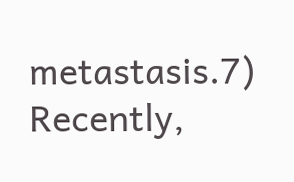metastasis.7) Recently,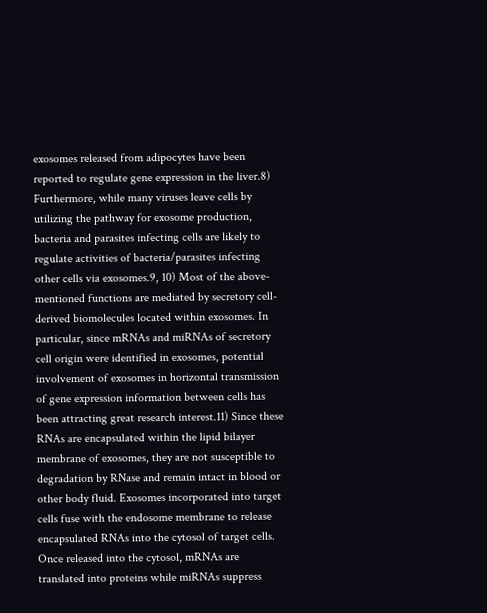exosomes released from adipocytes have been reported to regulate gene expression in the liver.8) Furthermore, while many viruses leave cells by utilizing the pathway for exosome production, bacteria and parasites infecting cells are likely to regulate activities of bacteria/parasites infecting other cells via exosomes.9, 10) Most of the above-mentioned functions are mediated by secretory cell-derived biomolecules located within exosomes. In particular, since mRNAs and miRNAs of secretory cell origin were identified in exosomes, potential involvement of exosomes in horizontal transmission of gene expression information between cells has been attracting great research interest.11) Since these RNAs are encapsulated within the lipid bilayer membrane of exosomes, they are not susceptible to degradation by RNase and remain intact in blood or other body fluid. Exosomes incorporated into target cells fuse with the endosome membrane to release encapsulated RNAs into the cytosol of target cells. Once released into the cytosol, mRNAs are translated into proteins while miRNAs suppress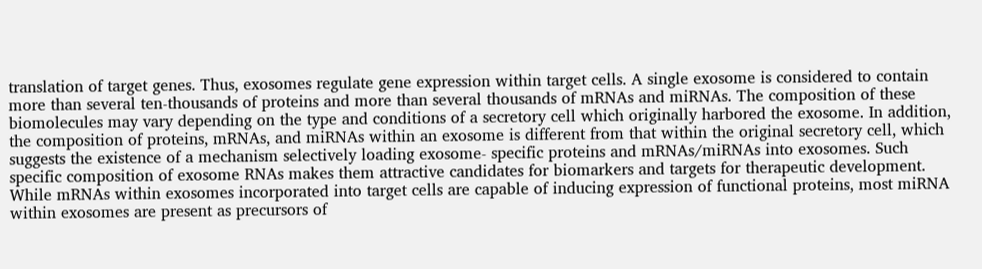translation of target genes. Thus, exosomes regulate gene expression within target cells. A single exosome is considered to contain more than several ten-thousands of proteins and more than several thousands of mRNAs and miRNAs. The composition of these biomolecules may vary depending on the type and conditions of a secretory cell which originally harbored the exosome. In addition, the composition of proteins, mRNAs, and miRNAs within an exosome is different from that within the original secretory cell, which suggests the existence of a mechanism selectively loading exosome- specific proteins and mRNAs/miRNAs into exosomes. Such specific composition of exosome RNAs makes them attractive candidates for biomarkers and targets for therapeutic development. While mRNAs within exosomes incorporated into target cells are capable of inducing expression of functional proteins, most miRNA within exosomes are present as precursors of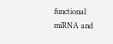functional miRNA and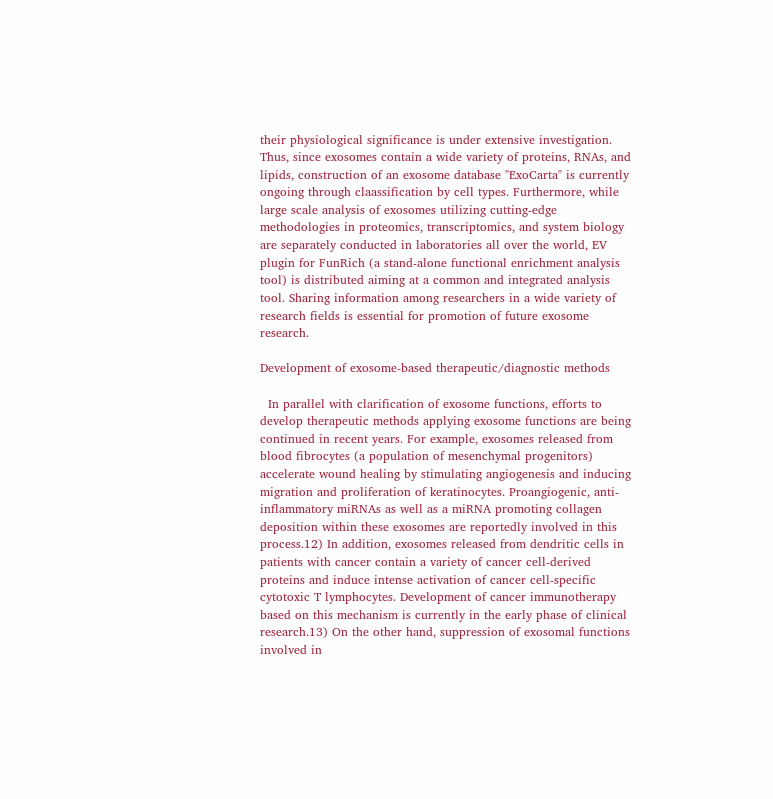their physiological significance is under extensive investigation. Thus, since exosomes contain a wide variety of proteins, RNAs, and lipids, construction of an exosome database "ExoCarta" is currently ongoing through claassification by cell types. Furthermore, while large scale analysis of exosomes utilizing cutting-edge methodologies in proteomics, transcriptomics, and system biology are separately conducted in laboratories all over the world, EV plugin for FunRich (a stand-alone functional enrichment analysis tool) is distributed aiming at a common and integrated analysis tool. Sharing information among researchers in a wide variety of research fields is essential for promotion of future exosome research.

Development of exosome-based therapeutic/diagnostic methods

  In parallel with clarification of exosome functions, efforts to develop therapeutic methods applying exosome functions are being continued in recent years. For example, exosomes released from blood fibrocytes (a population of mesenchymal progenitors) accelerate wound healing by stimulating angiogenesis and inducing migration and proliferation of keratinocytes. Proangiogenic, anti-inflammatory miRNAs as well as a miRNA promoting collagen deposition within these exosomes are reportedly involved in this process.12) In addition, exosomes released from dendritic cells in patients with cancer contain a variety of cancer cell-derived proteins and induce intense activation of cancer cell-specific cytotoxic T lymphocytes. Development of cancer immunotherapy based on this mechanism is currently in the early phase of clinical research.13) On the other hand, suppression of exosomal functions involved in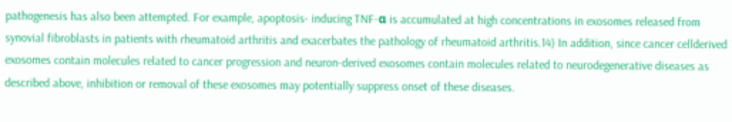pathogenesis has also been attempted. For example, apoptosis- inducing TNF-α is accumulated at high concentrations in exosomes released from synovial fibroblasts in patients with rheumatoid arthritis and exacerbates the pathology of rheumatoid arthritis.14) In addition, since cancer cellderived exosomes contain molecules related to cancer progression and neuron-derived exosomes contain molecules related to neurodegenerative diseases as described above, inhibition or removal of these exosomes may potentially suppress onset of these diseases.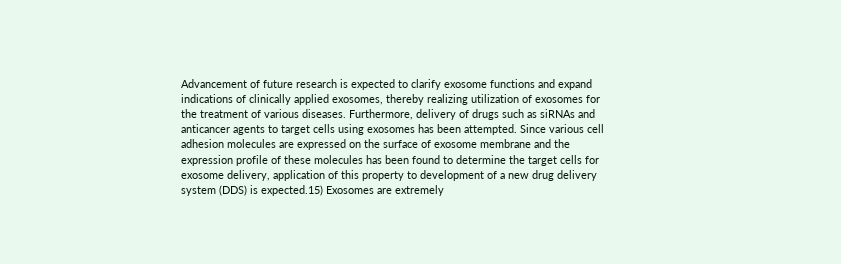Advancement of future research is expected to clarify exosome functions and expand indications of clinically applied exosomes, thereby realizing utilization of exosomes for the treatment of various diseases. Furthermore, delivery of drugs such as siRNAs and anticancer agents to target cells using exosomes has been attempted. Since various cell adhesion molecules are expressed on the surface of exosome membrane and the expression profile of these molecules has been found to determine the target cells for exosome delivery, application of this property to development of a new drug delivery system (DDS) is expected.15) Exosomes are extremely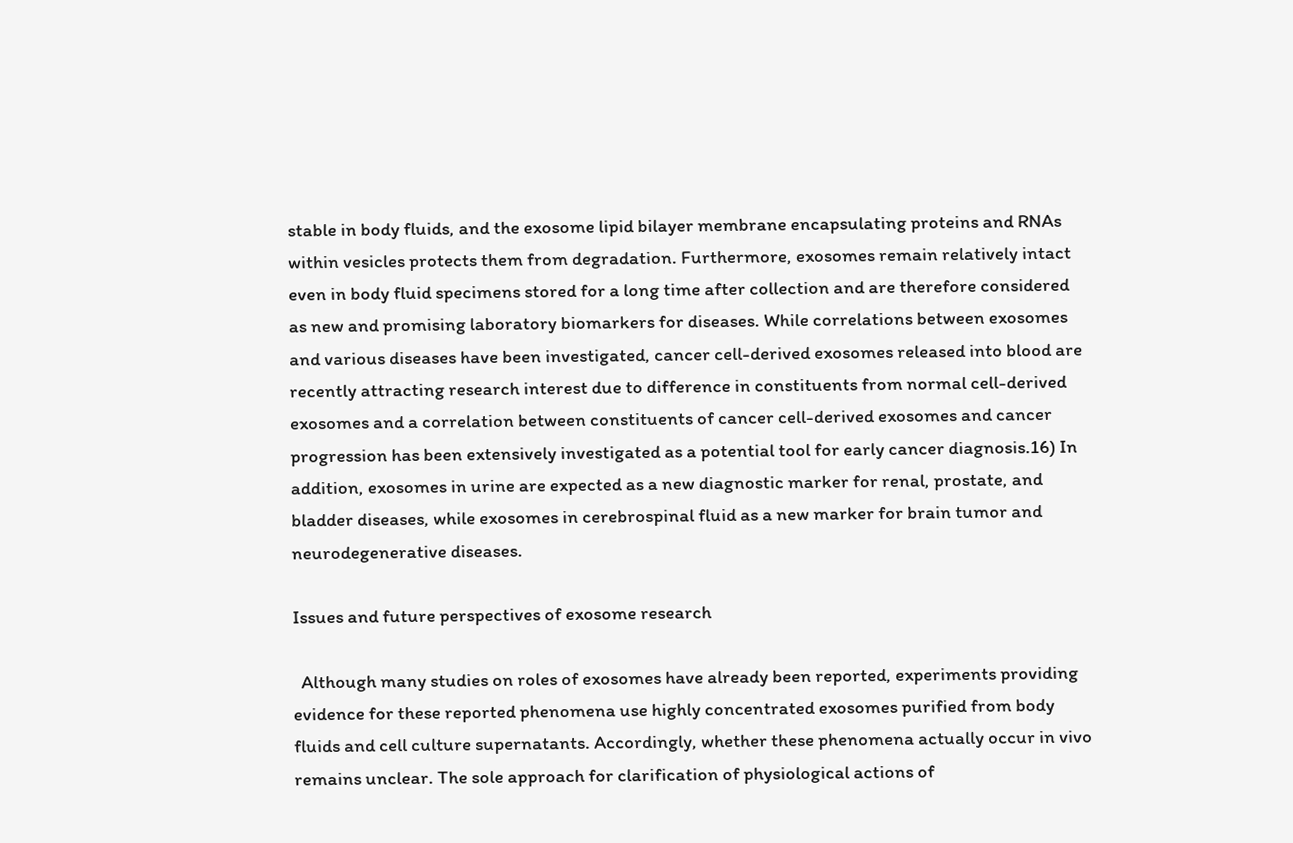stable in body fluids, and the exosome lipid bilayer membrane encapsulating proteins and RNAs within vesicles protects them from degradation. Furthermore, exosomes remain relatively intact even in body fluid specimens stored for a long time after collection and are therefore considered as new and promising laboratory biomarkers for diseases. While correlations between exosomes and various diseases have been investigated, cancer cell-derived exosomes released into blood are recently attracting research interest due to difference in constituents from normal cell-derived exosomes and a correlation between constituents of cancer cell-derived exosomes and cancer progression has been extensively investigated as a potential tool for early cancer diagnosis.16) In addition, exosomes in urine are expected as a new diagnostic marker for renal, prostate, and bladder diseases, while exosomes in cerebrospinal fluid as a new marker for brain tumor and neurodegenerative diseases.

Issues and future perspectives of exosome research

  Although many studies on roles of exosomes have already been reported, experiments providing evidence for these reported phenomena use highly concentrated exosomes purified from body fluids and cell culture supernatants. Accordingly, whether these phenomena actually occur in vivo remains unclear. The sole approach for clarification of physiological actions of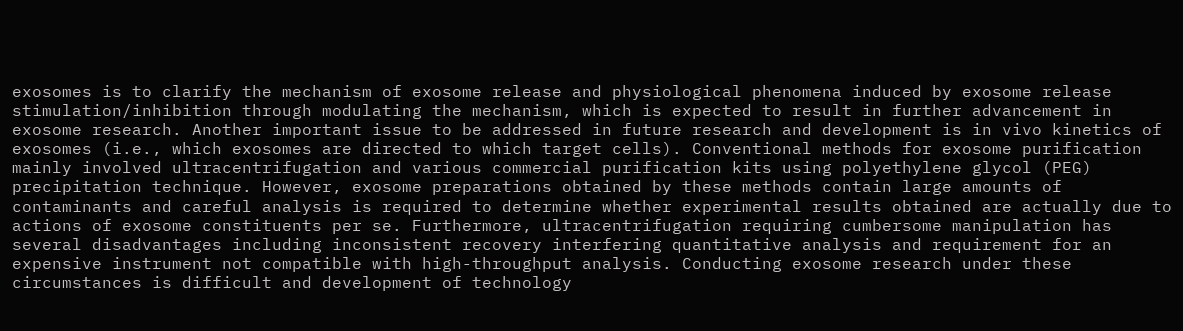exosomes is to clarify the mechanism of exosome release and physiological phenomena induced by exosome release stimulation/inhibition through modulating the mechanism, which is expected to result in further advancement in exosome research. Another important issue to be addressed in future research and development is in vivo kinetics of exosomes (i.e., which exosomes are directed to which target cells). Conventional methods for exosome purification mainly involved ultracentrifugation and various commercial purification kits using polyethylene glycol (PEG) precipitation technique. However, exosome preparations obtained by these methods contain large amounts of contaminants and careful analysis is required to determine whether experimental results obtained are actually due to actions of exosome constituents per se. Furthermore, ultracentrifugation requiring cumbersome manipulation has several disadvantages including inconsistent recovery interfering quantitative analysis and requirement for an expensive instrument not compatible with high-throughput analysis. Conducting exosome research under these circumstances is difficult and development of technology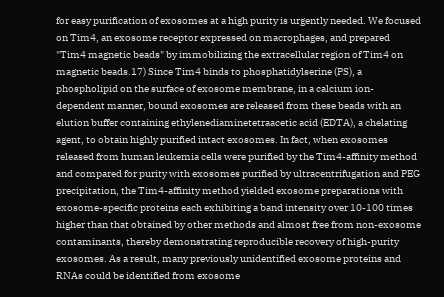for easy purification of exosomes at a high purity is urgently needed. We focused on Tim4, an exosome receptor expressed on macrophages, and prepared "Tim4 magnetic beads" by immobilizing the extracellular region of Tim4 on magnetic beads.17) Since Tim4 binds to phosphatidylserine (PS), a phospholipid on the surface of exosome membrane, in a calcium ion-dependent manner, bound exosomes are released from these beads with an elution buffer containing ethylenediaminetetraacetic acid (EDTA), a chelating agent, to obtain highly purified intact exosomes. In fact, when exosomes released from human leukemia cells were purified by the Tim4-affinity method and compared for purity with exosomes purified by ultracentrifugation and PEG precipitation, the Tim4-affinity method yielded exosome preparations with exosome-specific proteins each exhibiting a band intensity over 10-100 times higher than that obtained by other methods and almost free from non-exosome contaminants, thereby demonstrating reproducible recovery of high-purity exosomes. As a result, many previously unidentified exosome proteins and RNAs could be identified from exosome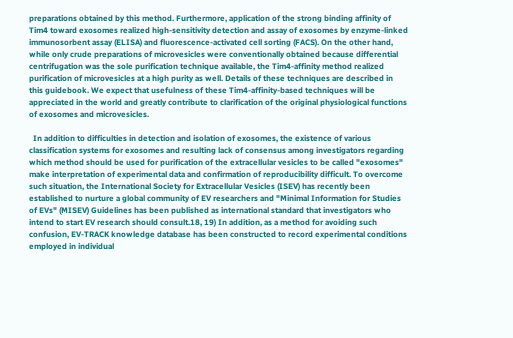preparations obtained by this method. Furthermore, application of the strong binding affinity of Tim4 toward exosomes realized high-sensitivity detection and assay of exosomes by enzyme-linked immunosorbent assay (ELISA) and fluorescence-activated cell sorting (FACS). On the other hand, while only crude preparations of microvesicles were conventionally obtained because differential centrifugation was the sole purification technique available, the Tim4-affinity method realized purification of microvesicles at a high purity as well. Details of these techniques are described in this guidebook. We expect that usefulness of these Tim4-affinity-based techniques will be appreciated in the world and greatly contribute to clarification of the original physiological functions of exosomes and microvesicles.

  In addition to difficulties in detection and isolation of exosomes, the existence of various classification systems for exosomes and resulting lack of consensus among investigators regarding which method should be used for purification of the extracellular vesicles to be called "exosomes" make interpretation of experimental data and confirmation of reproducibility difficult. To overcome such situation, the International Society for Extracellular Vesicles (ISEV) has recently been established to nurture a global community of EV researchers and "Minimal Information for Studies of EVs" (MISEV) Guidelines has been published as international standard that investigators who intend to start EV research should consult.18, 19) In addition, as a method for avoiding such confusion, EV-TRACK knowledge database has been constructed to record experimental conditions employed in individual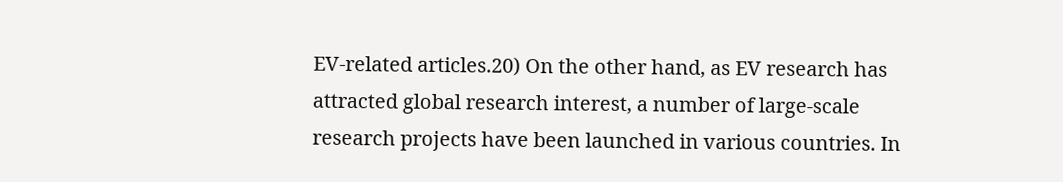EV-related articles.20) On the other hand, as EV research has attracted global research interest, a number of large-scale research projects have been launched in various countries. In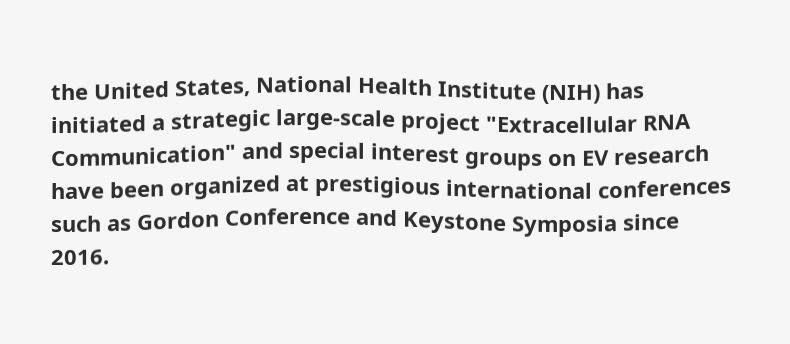the United States, National Health Institute (NIH) has initiated a strategic large-scale project "Extracellular RNA Communication" and special interest groups on EV research have been organized at prestigious international conferences such as Gordon Conference and Keystone Symposia since 2016.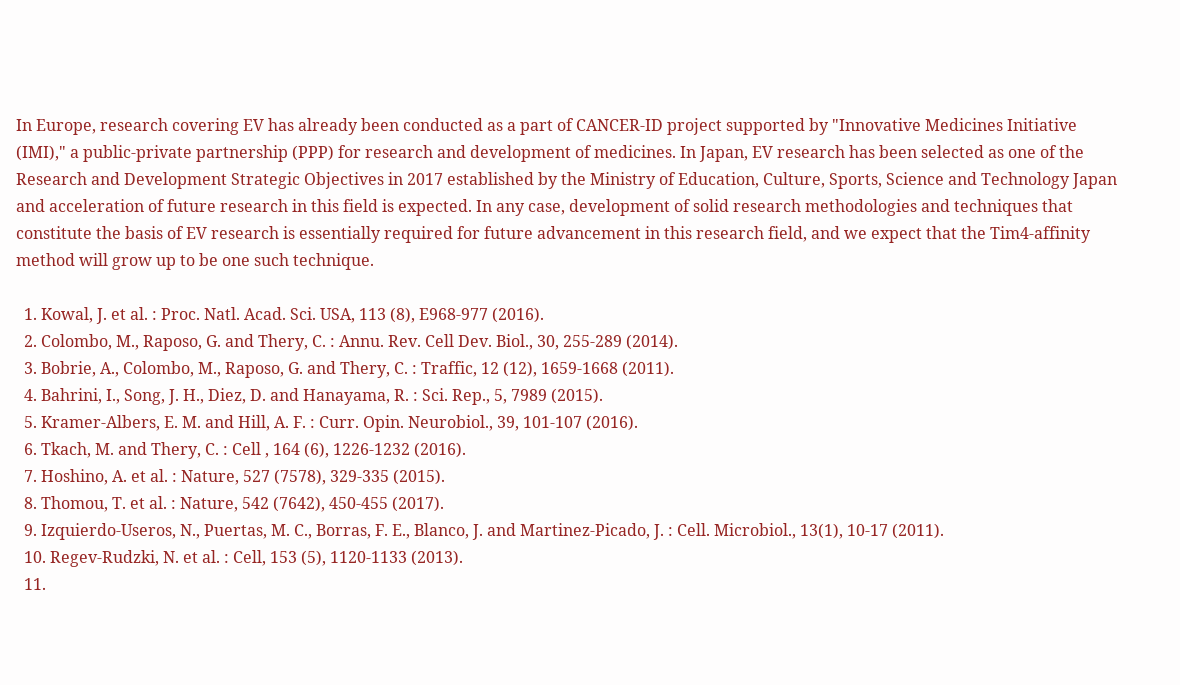In Europe, research covering EV has already been conducted as a part of CANCER-ID project supported by "Innovative Medicines Initiative (IMI)," a public-private partnership (PPP) for research and development of medicines. In Japan, EV research has been selected as one of the Research and Development Strategic Objectives in 2017 established by the Ministry of Education, Culture, Sports, Science and Technology Japan and acceleration of future research in this field is expected. In any case, development of solid research methodologies and techniques that constitute the basis of EV research is essentially required for future advancement in this research field, and we expect that the Tim4-affinity method will grow up to be one such technique.

  1. Kowal, J. et al. : Proc. Natl. Acad. Sci. USA, 113 (8), E968-977 (2016).
  2. Colombo, M., Raposo, G. and Thery, C. : Annu. Rev. Cell Dev. Biol., 30, 255-289 (2014).
  3. Bobrie, A., Colombo, M., Raposo, G. and Thery, C. : Traffic, 12 (12), 1659-1668 (2011).
  4. Bahrini, I., Song, J. H., Diez, D. and Hanayama, R. : Sci. Rep., 5, 7989 (2015).
  5. Kramer-Albers, E. M. and Hill, A. F. : Curr. Opin. Neurobiol., 39, 101-107 (2016).
  6. Tkach, M. and Thery, C. : Cell , 164 (6), 1226-1232 (2016).
  7. Hoshino, A. et al. : Nature, 527 (7578), 329-335 (2015).
  8. Thomou, T. et al. : Nature, 542 (7642), 450-455 (2017).
  9. Izquierdo-Useros, N., Puertas, M. C., Borras, F. E., Blanco, J. and Martinez-Picado, J. : Cell. Microbiol., 13(1), 10-17 (2011).
  10. Regev-Rudzki, N. et al. : Cell, 153 (5), 1120-1133 (2013).
  11.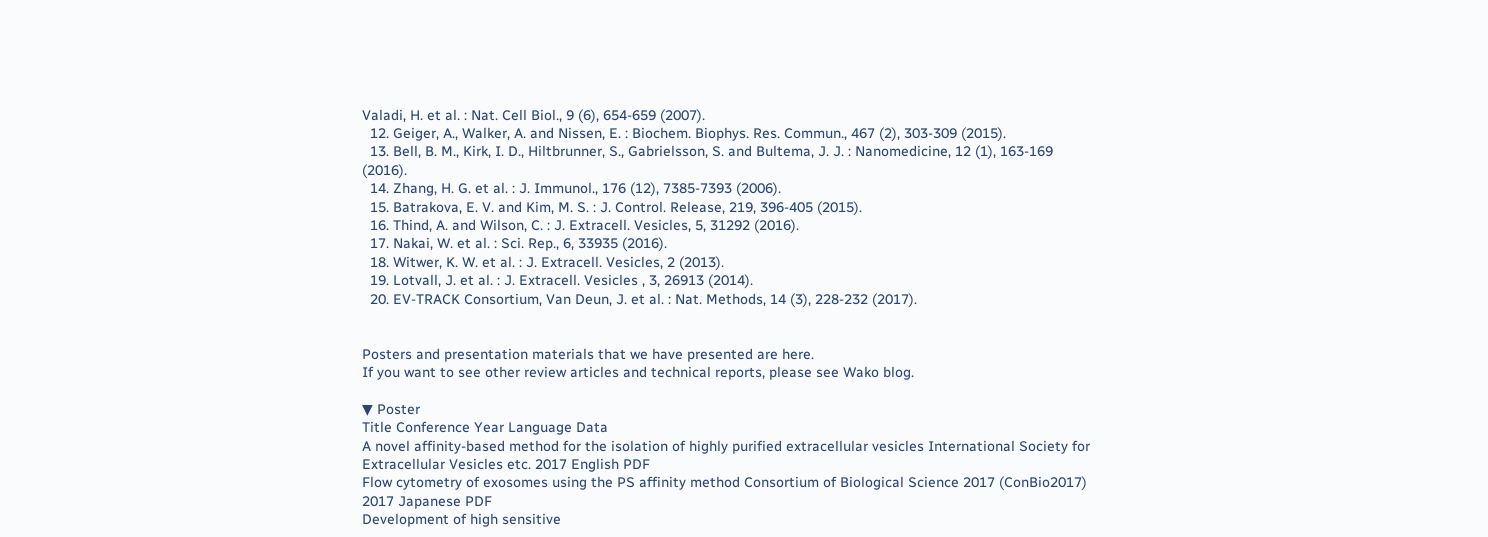Valadi, H. et al. : Nat. Cell Biol., 9 (6), 654-659 (2007).
  12. Geiger, A., Walker, A. and Nissen, E. : Biochem. Biophys. Res. Commun., 467 (2), 303-309 (2015).
  13. Bell, B. M., Kirk, I. D., Hiltbrunner, S., Gabrielsson, S. and Bultema, J. J. : Nanomedicine, 12 (1), 163-169 (2016).
  14. Zhang, H. G. et al. : J. Immunol., 176 (12), 7385-7393 (2006).
  15. Batrakova, E. V. and Kim, M. S. : J. Control. Release, 219, 396-405 (2015).
  16. Thind, A. and Wilson, C. : J. Extracell. Vesicles, 5, 31292 (2016).
  17. Nakai, W. et al. : Sci. Rep., 6, 33935 (2016).
  18. Witwer, K. W. et al. : J. Extracell. Vesicles, 2 (2013).
  19. Lotvall, J. et al. : J. Extracell. Vesicles , 3, 26913 (2014).
  20. EV-TRACK Consortium, Van Deun, J. et al. : Nat. Methods, 14 (3), 228-232 (2017).


Posters and presentation materials that we have presented are here.
If you want to see other review articles and technical reports, please see Wako blog.

▼ Poster
Title Conference Year Language Data
A novel affinity-based method for the isolation of highly purified extracellular vesicles International Society for Extracellular Vesicles etc. 2017 English PDF
Flow cytometry of exosomes using the PS affinity method Consortium of Biological Science 2017 (ConBio2017) 2017 Japanese PDF
Development of high sensitive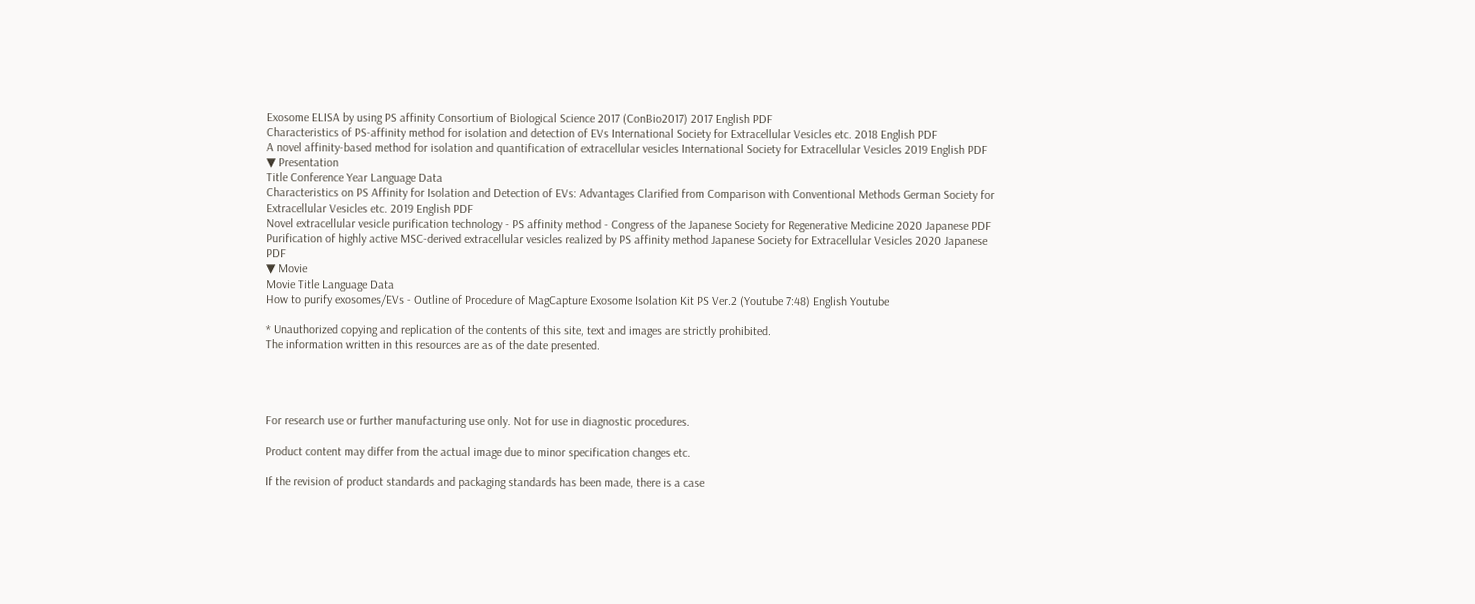Exosome ELISA by using PS affinity Consortium of Biological Science 2017 (ConBio2017) 2017 English PDF
Characteristics of PS-affinity method for isolation and detection of EVs International Society for Extracellular Vesicles etc. 2018 English PDF
A novel affinity-based method for isolation and quantification of extracellular vesicles International Society for Extracellular Vesicles 2019 English PDF
▼ Presentation
Title Conference Year Language Data
Characteristics on PS Affinity for Isolation and Detection of EVs: Advantages Clarified from Comparison with Conventional Methods German Society for Extracellular Vesicles etc. 2019 English PDF
Novel extracellular vesicle purification technology - PS affinity method - Congress of the Japanese Society for Regenerative Medicine 2020 Japanese PDF
Purification of highly active MSC-derived extracellular vesicles realized by PS affinity method Japanese Society for Extracellular Vesicles 2020 Japanese PDF
▼ Movie
Movie Title Language Data
How to purify exosomes/EVs - Outline of Procedure of MagCapture Exosome Isolation Kit PS Ver.2 (Youtube 7:48) English Youtube

* Unauthorized copying and replication of the contents of this site, text and images are strictly prohibited.
The information written in this resources are as of the date presented.




For research use or further manufacturing use only. Not for use in diagnostic procedures.

Product content may differ from the actual image due to minor specification changes etc.

If the revision of product standards and packaging standards has been made, there is a case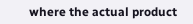where the actual product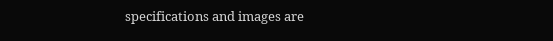specifications and images are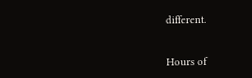different.


Hours of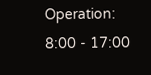Operation: 8:00 - 17:00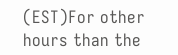(EST)For other hours than the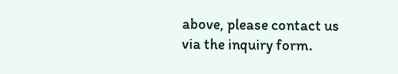above, please contact us via the inquiry form.